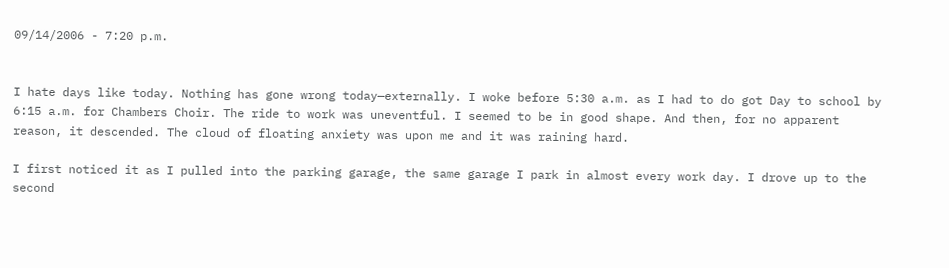09/14/2006 - 7:20 p.m.


I hate days like today. Nothing has gone wrong today—externally. I woke before 5:30 a.m. as I had to do got Day to school by 6:15 a.m. for Chambers Choir. The ride to work was uneventful. I seemed to be in good shape. And then, for no apparent reason, it descended. The cloud of floating anxiety was upon me and it was raining hard.

I first noticed it as I pulled into the parking garage, the same garage I park in almost every work day. I drove up to the second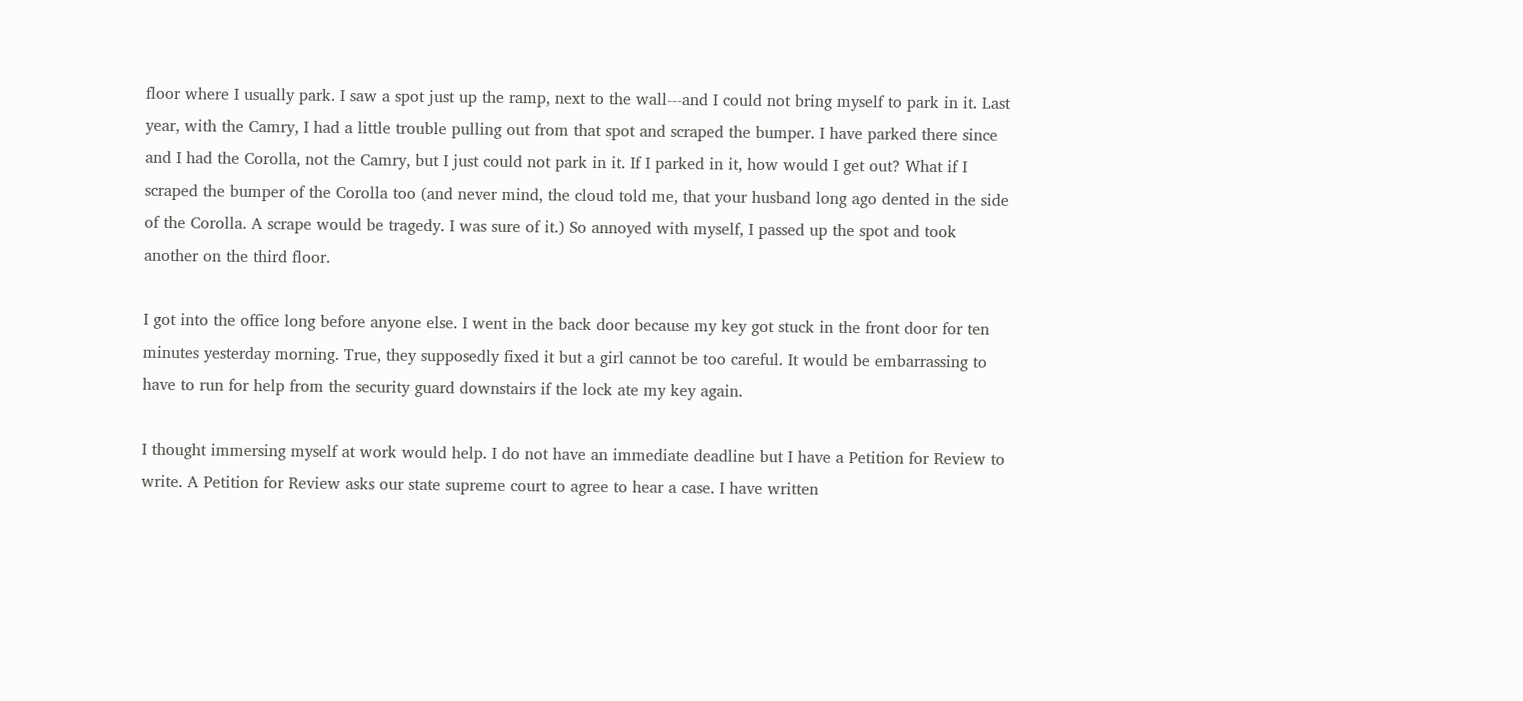floor where I usually park. I saw a spot just up the ramp, next to the wall---and I could not bring myself to park in it. Last year, with the Camry, I had a little trouble pulling out from that spot and scraped the bumper. I have parked there since and I had the Corolla, not the Camry, but I just could not park in it. If I parked in it, how would I get out? What if I scraped the bumper of the Corolla too (and never mind, the cloud told me, that your husband long ago dented in the side of the Corolla. A scrape would be tragedy. I was sure of it.) So annoyed with myself, I passed up the spot and took another on the third floor.

I got into the office long before anyone else. I went in the back door because my key got stuck in the front door for ten minutes yesterday morning. True, they supposedly fixed it but a girl cannot be too careful. It would be embarrassing to have to run for help from the security guard downstairs if the lock ate my key again.

I thought immersing myself at work would help. I do not have an immediate deadline but I have a Petition for Review to write. A Petition for Review asks our state supreme court to agree to hear a case. I have written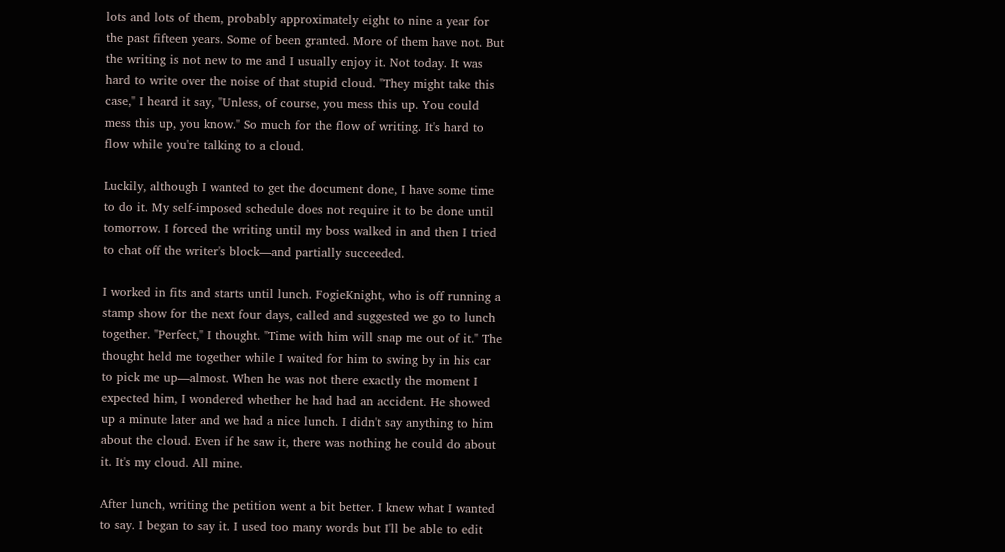lots and lots of them, probably approximately eight to nine a year for the past fifteen years. Some of been granted. More of them have not. But the writing is not new to me and I usually enjoy it. Not today. It was hard to write over the noise of that stupid cloud. "They might take this case," I heard it say, "Unless, of course, you mess this up. You could mess this up, you know." So much for the flow of writing. It's hard to flow while you're talking to a cloud.

Luckily, although I wanted to get the document done, I have some time to do it. My self-imposed schedule does not require it to be done until tomorrow. I forced the writing until my boss walked in and then I tried to chat off the writer's block—and partially succeeded.

I worked in fits and starts until lunch. FogieKnight, who is off running a stamp show for the next four days, called and suggested we go to lunch together. "Perfect," I thought. "Time with him will snap me out of it." The thought held me together while I waited for him to swing by in his car to pick me up—almost. When he was not there exactly the moment I expected him, I wondered whether he had had an accident. He showed up a minute later and we had a nice lunch. I didn't say anything to him about the cloud. Even if he saw it, there was nothing he could do about it. It's my cloud. All mine.

After lunch, writing the petition went a bit better. I knew what I wanted to say. I began to say it. I used too many words but I'll be able to edit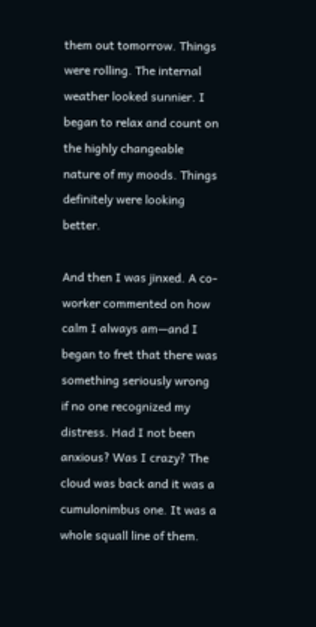them out tomorrow. Things were rolling. The internal weather looked sunnier. I began to relax and count on the highly changeable nature of my moods. Things definitely were looking better.

And then I was jinxed. A co-worker commented on how calm I always am—and I began to fret that there was something seriously wrong if no one recognized my distress. Had I not been anxious? Was I crazy? The cloud was back and it was a cumulonimbus one. It was a whole squall line of them.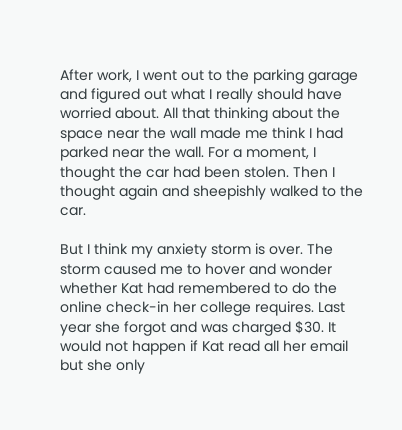After work, I went out to the parking garage and figured out what I really should have worried about. All that thinking about the space near the wall made me think I had parked near the wall. For a moment, I thought the car had been stolen. Then I thought again and sheepishly walked to the car.

But I think my anxiety storm is over. The storm caused me to hover and wonder whether Kat had remembered to do the online check-in her college requires. Last year she forgot and was charged $30. It would not happen if Kat read all her email but she only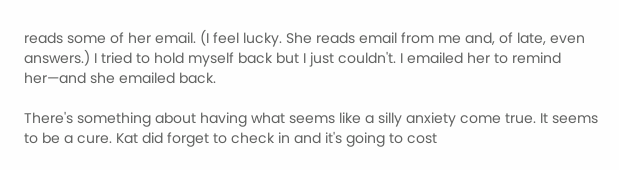reads some of her email. (I feel lucky. She reads email from me and, of late, even answers.) I tried to hold myself back but I just couldn't. I emailed her to remind her—and she emailed back.

There's something about having what seems like a silly anxiety come true. It seems to be a cure. Kat did forget to check in and it's going to cost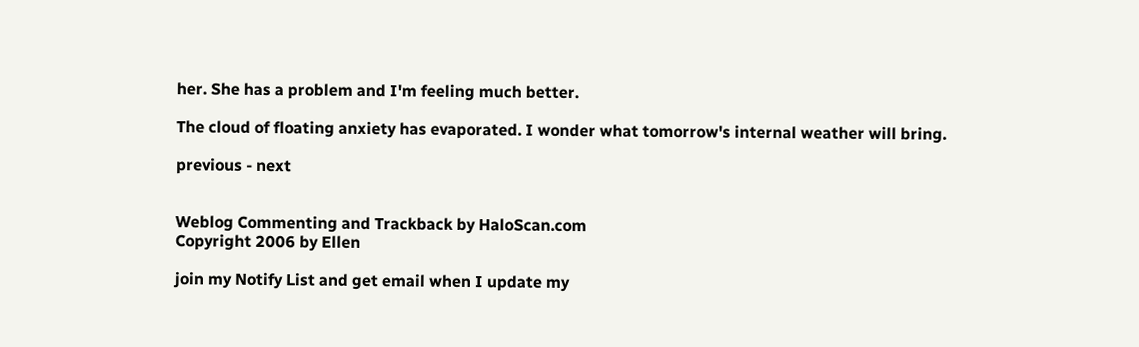her. She has a problem and I'm feeling much better.

The cloud of floating anxiety has evaporated. I wonder what tomorrow's internal weather will bring.

previous - next


Weblog Commenting and Trackback by HaloScan.com
Copyright 2006 by Ellen

join my Notify List and get email when I update my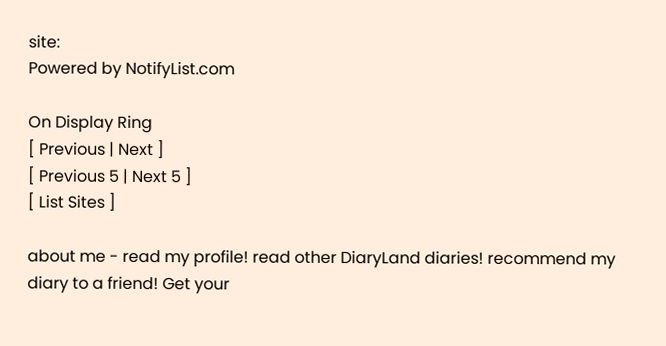site:
Powered by NotifyList.com

On Display Ring
[ Previous | Next ]
[ Previous 5 | Next 5 ]
[ List Sites ]

about me - read my profile! read other DiaryLand diaries! recommend my diary to a friend! Get your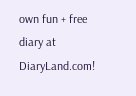own fun + free diary at DiaryLand.com!